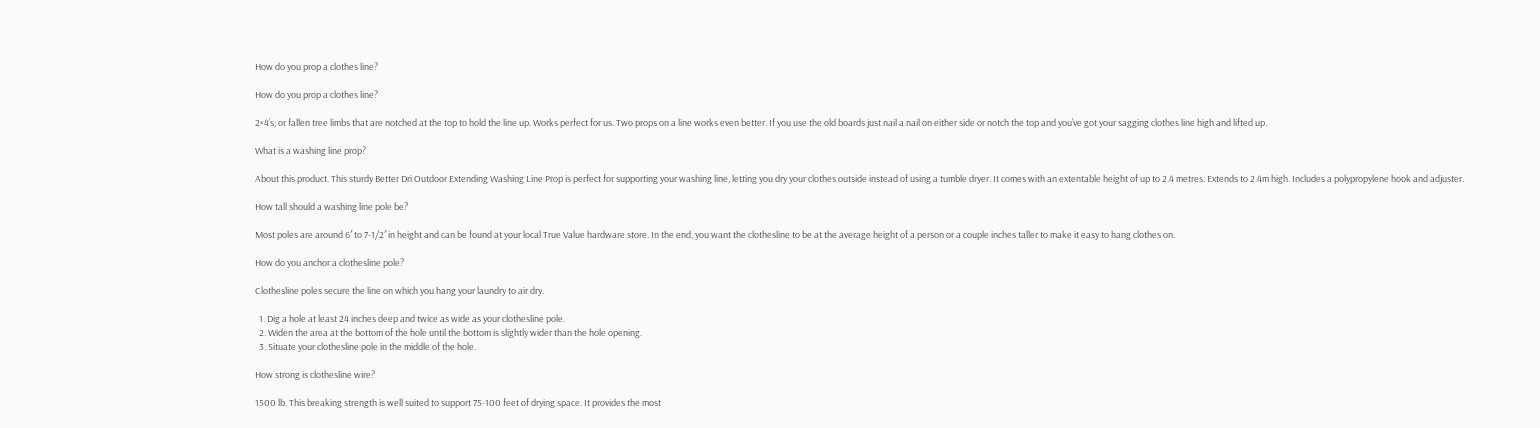How do you prop a clothes line?

How do you prop a clothes line?

2×4’s; or fallen tree limbs that are notched at the top to hold the line up. Works perfect for us. Two props on a line works even better. If you use the old boards just nail a nail on either side or notch the top and you’ve got your sagging clothes line high and lifted up.

What is a washing line prop?

About this product. This sturdy Better Dri Outdoor Extending Washing Line Prop is perfect for supporting your washing line, letting you dry your clothes outside instead of using a tumble dryer. It comes with an extentable height of up to 2.4 metres. Extends to 2.4m high. Includes a polypropylene hook and adjuster.

How tall should a washing line pole be?

Most poles are around 6′ to 7-1/2′ in height and can be found at your local True Value hardware store. In the end, you want the clothesline to be at the average height of a person or a couple inches taller to make it easy to hang clothes on.

How do you anchor a clothesline pole?

Clothesline poles secure the line on which you hang your laundry to air dry.

  1. Dig a hole at least 24 inches deep and twice as wide as your clothesline pole.
  2. Widen the area at the bottom of the hole until the bottom is slightly wider than the hole opening.
  3. Situate your clothesline pole in the middle of the hole.

How strong is clothesline wire?

1500 lb. This breaking strength is well suited to support 75-100 feet of drying space. It provides the most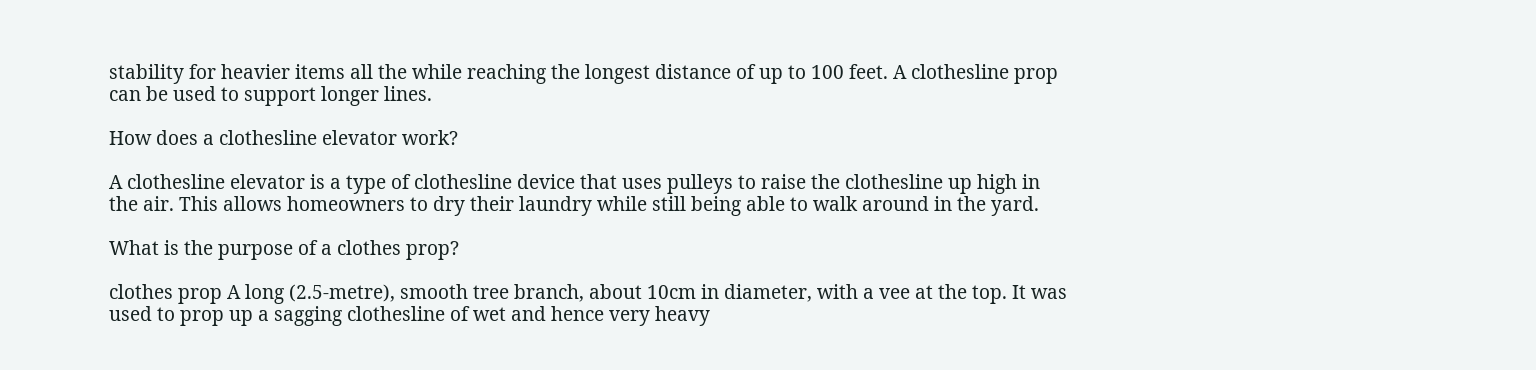stability for heavier items all the while reaching the longest distance of up to 100 feet. A clothesline prop can be used to support longer lines.

How does a clothesline elevator work?

A clothesline elevator is a type of clothesline device that uses pulleys to raise the clothesline up high in the air. This allows homeowners to dry their laundry while still being able to walk around in the yard.

What is the purpose of a clothes prop?

clothes prop A long (2.5-metre), smooth tree branch, about 10cm in diameter, with a vee at the top. It was used to prop up a sagging clothesline of wet and hence very heavy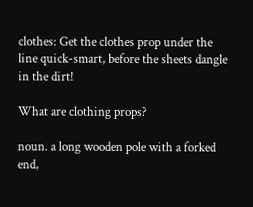clothes: Get the clothes prop under the line quick-smart, before the sheets dangle in the dirt!

What are clothing props?

noun. a long wooden pole with a forked end,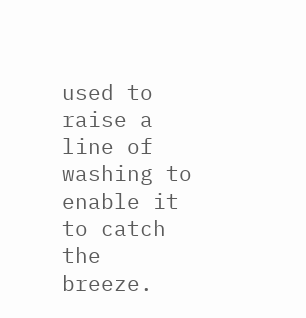used to raise a line of washing to enable it to catch the breeze.